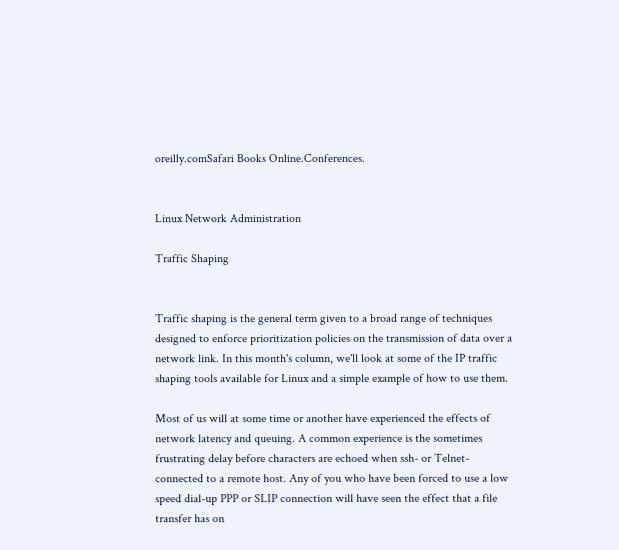oreilly.comSafari Books Online.Conferences.


Linux Network Administration

Traffic Shaping


Traffic shaping is the general term given to a broad range of techniques designed to enforce prioritization policies on the transmission of data over a network link. In this month's column, we'll look at some of the IP traffic shaping tools available for Linux and a simple example of how to use them.

Most of us will at some time or another have experienced the effects of network latency and queuing. A common experience is the sometimes frustrating delay before characters are echoed when ssh- or Telnet-connected to a remote host. Any of you who have been forced to use a low speed dial-up PPP or SLIP connection will have seen the effect that a file transfer has on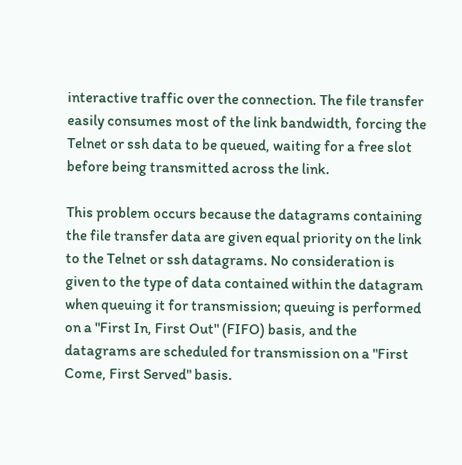interactive traffic over the connection. The file transfer easily consumes most of the link bandwidth, forcing the Telnet or ssh data to be queued, waiting for a free slot before being transmitted across the link.

This problem occurs because the datagrams containing the file transfer data are given equal priority on the link to the Telnet or ssh datagrams. No consideration is given to the type of data contained within the datagram when queuing it for transmission; queuing is performed on a "First In, First Out" (FIFO) basis, and the datagrams are scheduled for transmission on a "First Come, First Served" basis.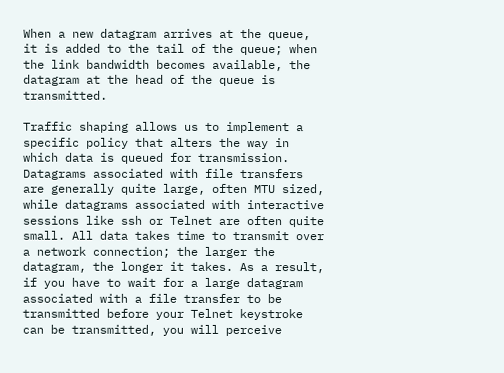When a new datagram arrives at the queue, it is added to the tail of the queue; when the link bandwidth becomes available, the datagram at the head of the queue is transmitted.

Traffic shaping allows us to implement a specific policy that alters the way in which data is queued for transmission. Datagrams associated with file transfers are generally quite large, often MTU sized, while datagrams associated with interactive sessions like ssh or Telnet are often quite small. All data takes time to transmit over a network connection; the larger the datagram, the longer it takes. As a result, if you have to wait for a large datagram associated with a file transfer to be transmitted before your Telnet keystroke can be transmitted, you will perceive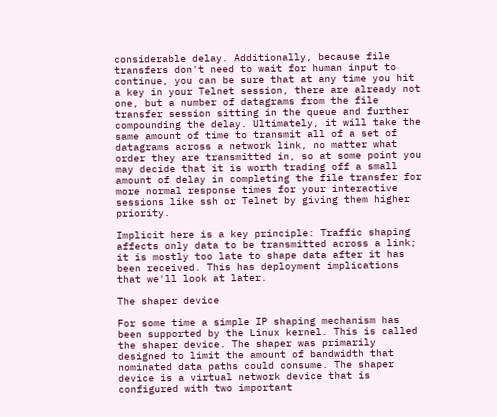considerable delay. Additionally, because file transfers don't need to wait for human input to continue, you can be sure that at any time you hit a key in your Telnet session, there are already not one, but a number of datagrams from the file transfer session sitting in the queue and further compounding the delay. Ultimately, it will take the same amount of time to transmit all of a set of datagrams across a network link, no matter what order they are transmitted in, so at some point you may decide that it is worth trading off a small amount of delay in completing the file transfer for more normal response times for your interactive sessions like ssh or Telnet by giving them higher priority.

Implicit here is a key principle: Traffic shaping affects only data to be transmitted across a link; it is mostly too late to shape data after it has been received. This has deployment implications that we'll look at later.

The shaper device

For some time a simple IP shaping mechanism has been supported by the Linux kernel. This is called the shaper device. The shaper was primarily designed to limit the amount of bandwidth that nominated data paths could consume. The shaper device is a virtual network device that is configured with two important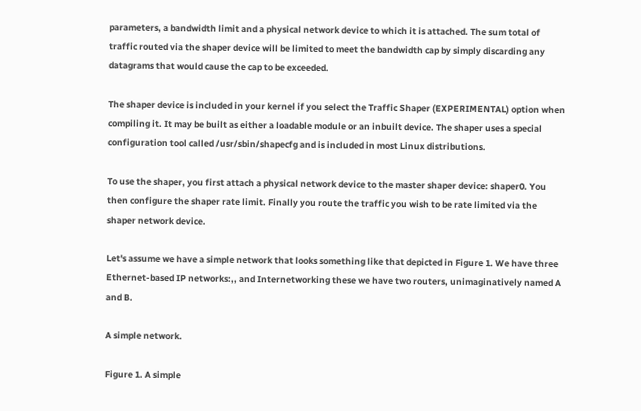parameters, a bandwidth limit and a physical network device to which it is attached. The sum total of traffic routed via the shaper device will be limited to meet the bandwidth cap by simply discarding any datagrams that would cause the cap to be exceeded.

The shaper device is included in your kernel if you select the Traffic Shaper (EXPERIMENTAL) option when compiling it. It may be built as either a loadable module or an inbuilt device. The shaper uses a special configuration tool called /usr/sbin/shapecfg and is included in most Linux distributions.

To use the shaper, you first attach a physical network device to the master shaper device: shaper0. You then configure the shaper rate limit. Finally you route the traffic you wish to be rate limited via the shaper network device.

Let's assume we have a simple network that looks something like that depicted in Figure 1. We have three Ethernet-based IP networks:,, and Internetworking these we have two routers, unimaginatively named A and B.

A simple network.

Figure 1. A simple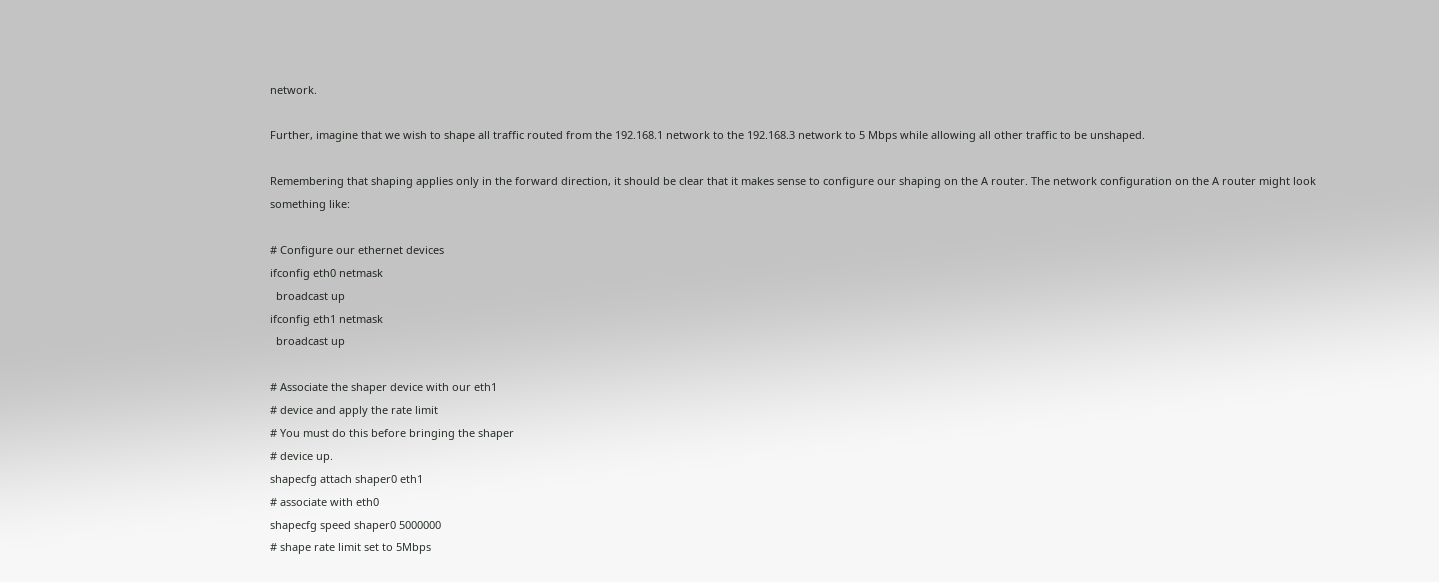network.

Further, imagine that we wish to shape all traffic routed from the 192.168.1 network to the 192.168.3 network to 5 Mbps while allowing all other traffic to be unshaped.

Remembering that shaping applies only in the forward direction, it should be clear that it makes sense to configure our shaping on the A router. The network configuration on the A router might look something like:

# Configure our ethernet devices
ifconfig eth0 netmask
  broadcast up
ifconfig eth1 netmask
  broadcast up

# Associate the shaper device with our eth1
# device and apply the rate limit
# You must do this before bringing the shaper
# device up.
shapecfg attach shaper0 eth1
# associate with eth0
shapecfg speed shaper0 5000000
# shape rate limit set to 5Mbps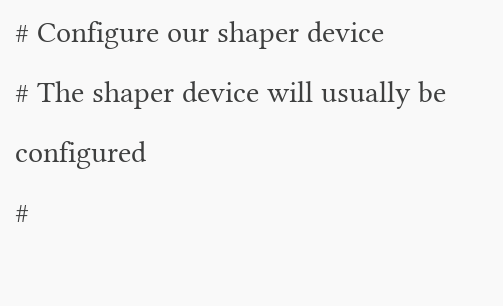# Configure our shaper device
# The shaper device will usually be configured
#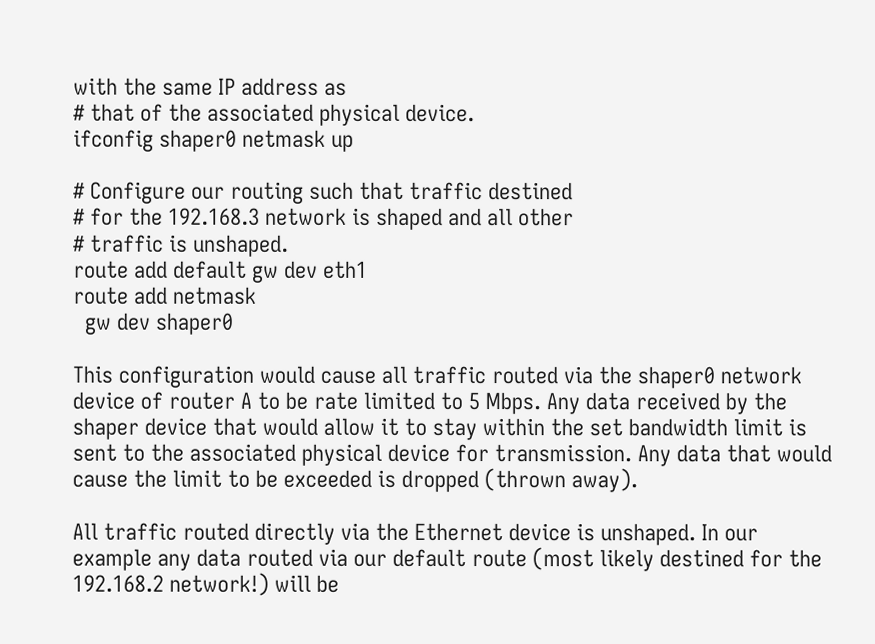with the same IP address as
# that of the associated physical device.
ifconfig shaper0 netmask up

# Configure our routing such that traffic destined
# for the 192.168.3 network is shaped and all other
# traffic is unshaped.
route add default gw dev eth1
route add netmask
  gw dev shaper0

This configuration would cause all traffic routed via the shaper0 network device of router A to be rate limited to 5 Mbps. Any data received by the shaper device that would allow it to stay within the set bandwidth limit is sent to the associated physical device for transmission. Any data that would cause the limit to be exceeded is dropped (thrown away).

All traffic routed directly via the Ethernet device is unshaped. In our example any data routed via our default route (most likely destined for the 192.168.2 network!) will be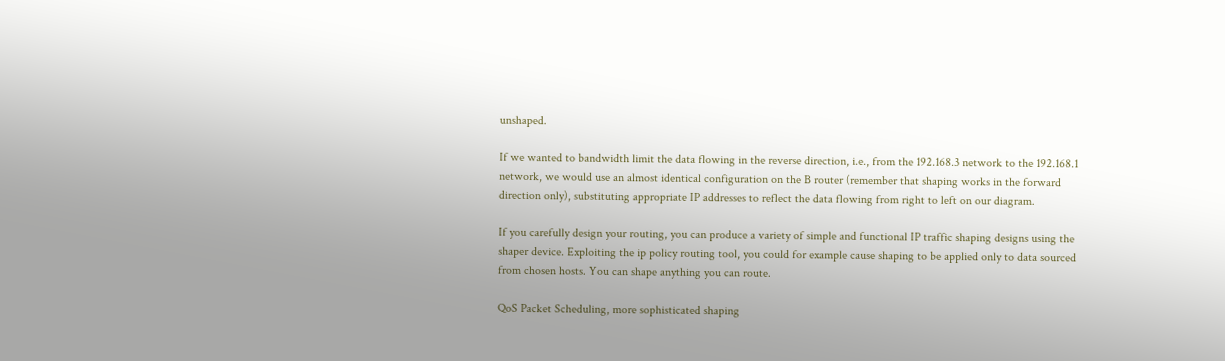unshaped.

If we wanted to bandwidth limit the data flowing in the reverse direction, i.e., from the 192.168.3 network to the 192.168.1 network, we would use an almost identical configuration on the B router (remember that shaping works in the forward direction only), substituting appropriate IP addresses to reflect the data flowing from right to left on our diagram.

If you carefully design your routing, you can produce a variety of simple and functional IP traffic shaping designs using the shaper device. Exploiting the ip policy routing tool, you could for example cause shaping to be applied only to data sourced from chosen hosts. You can shape anything you can route.

QoS Packet Scheduling, more sophisticated shaping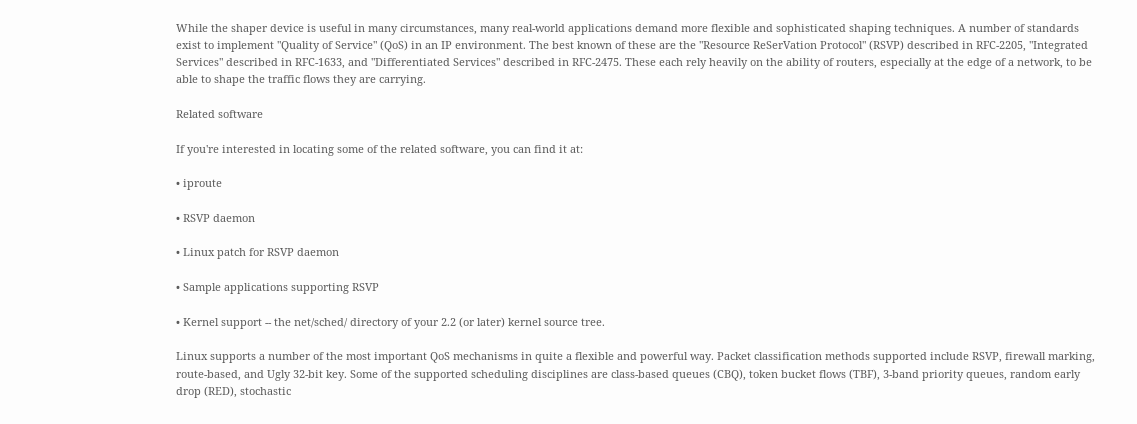While the shaper device is useful in many circumstances, many real-world applications demand more flexible and sophisticated shaping techniques. A number of standards exist to implement "Quality of Service" (QoS) in an IP environment. The best known of these are the "Resource ReSerVation Protocol" (RSVP) described in RFC-2205, "Integrated Services" described in RFC-1633, and "Differentiated Services" described in RFC-2475. These each rely heavily on the ability of routers, especially at the edge of a network, to be able to shape the traffic flows they are carrying.

Related software

If you're interested in locating some of the related software, you can find it at:

• iproute

• RSVP daemon

• Linux patch for RSVP daemon

• Sample applications supporting RSVP

• Kernel support -- the net/sched/ directory of your 2.2 (or later) kernel source tree.

Linux supports a number of the most important QoS mechanisms in quite a flexible and powerful way. Packet classification methods supported include RSVP, firewall marking, route-based, and Ugly 32-bit key. Some of the supported scheduling disciplines are class-based queues (CBQ), token bucket flows (TBF), 3-band priority queues, random early drop (RED), stochastic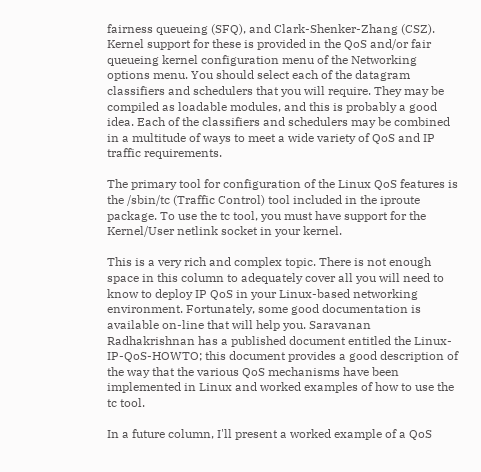fairness queueing (SFQ), and Clark-Shenker-Zhang (CSZ). Kernel support for these is provided in the QoS and/or fair queueing kernel configuration menu of the Networking options menu. You should select each of the datagram classifiers and schedulers that you will require. They may be compiled as loadable modules, and this is probably a good idea. Each of the classifiers and schedulers may be combined in a multitude of ways to meet a wide variety of QoS and IP traffic requirements.

The primary tool for configuration of the Linux QoS features is the /sbin/tc (Traffic Control) tool included in the iproute package. To use the tc tool, you must have support for the Kernel/User netlink socket in your kernel.

This is a very rich and complex topic. There is not enough space in this column to adequately cover all you will need to know to deploy IP QoS in your Linux-based networking environment. Fortunately, some good documentation is available on-line that will help you. Saravanan Radhakrishnan has a published document entitled the Linux-IP-QoS-HOWTO; this document provides a good description of the way that the various QoS mechanisms have been implemented in Linux and worked examples of how to use the tc tool.

In a future column, I'll present a worked example of a QoS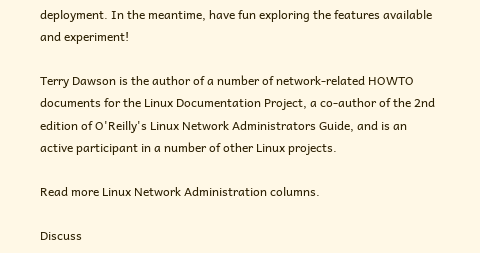deployment. In the meantime, have fun exploring the features available and experiment!

Terry Dawson is the author of a number of network-related HOWTO documents for the Linux Documentation Project, a co-author of the 2nd edition of O'Reilly's Linux Network Administrators Guide, and is an active participant in a number of other Linux projects.

Read more Linux Network Administration columns.

Discuss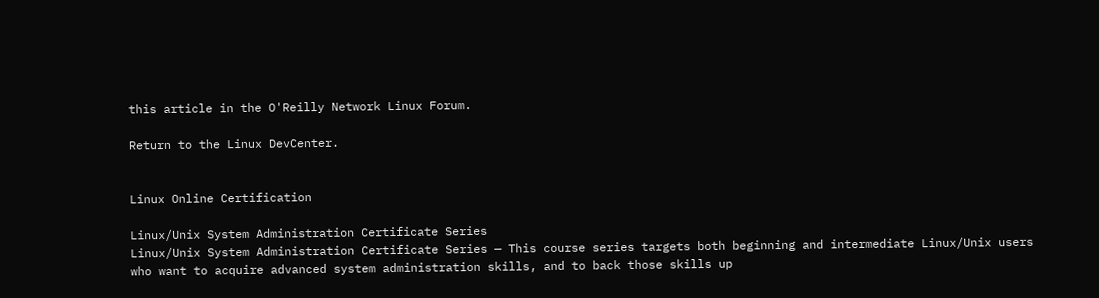this article in the O'Reilly Network Linux Forum.

Return to the Linux DevCenter.


Linux Online Certification

Linux/Unix System Administration Certificate Series
Linux/Unix System Administration Certificate Series — This course series targets both beginning and intermediate Linux/Unix users who want to acquire advanced system administration skills, and to back those skills up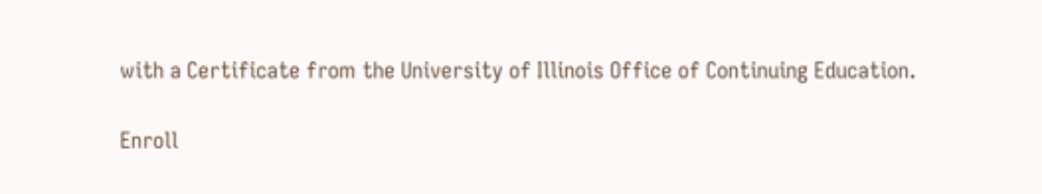with a Certificate from the University of Illinois Office of Continuing Education.

Enroll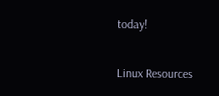today!

Linux Resources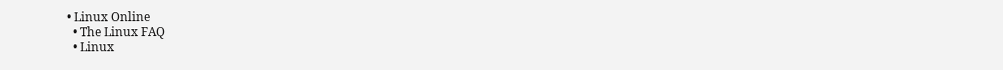• Linux Online
  • The Linux FAQ
  • Linux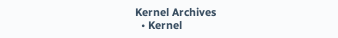Kernel Archives
  • Kernel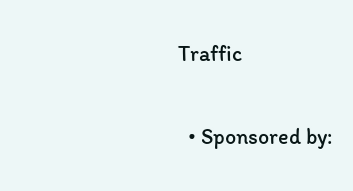Traffic

  • Sponsored by: